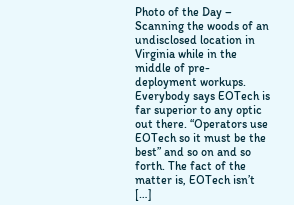Photo of the Day – Scanning the woods of an undisclosed location in Virginia while in the middle of pre-deployment workups. Everybody says EOTech is far superior to any optic out there. “Operators use EOTech so it must be the best” and so on and so forth. The fact of the matter is, EOTech isn’t […]